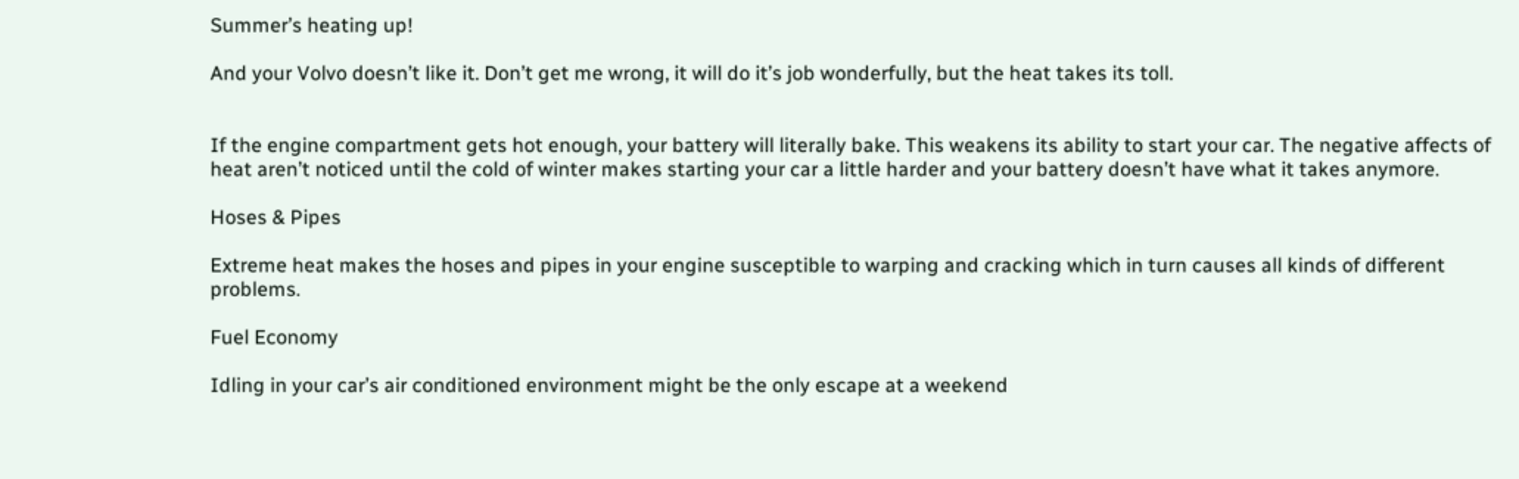Summer’s heating up!

And your Volvo doesn’t like it. Don’t get me wrong, it will do it’s job wonderfully, but the heat takes its toll.


If the engine compartment gets hot enough, your battery will literally bake. This weakens its ability to start your car. The negative affects of heat aren’t noticed until the cold of winter makes starting your car a little harder and your battery doesn’t have what it takes anymore.

Hoses & Pipes

Extreme heat makes the hoses and pipes in your engine susceptible to warping and cracking which in turn causes all kinds of different problems.

Fuel Economy

Idling in your car’s air conditioned environment might be the only escape at a weekend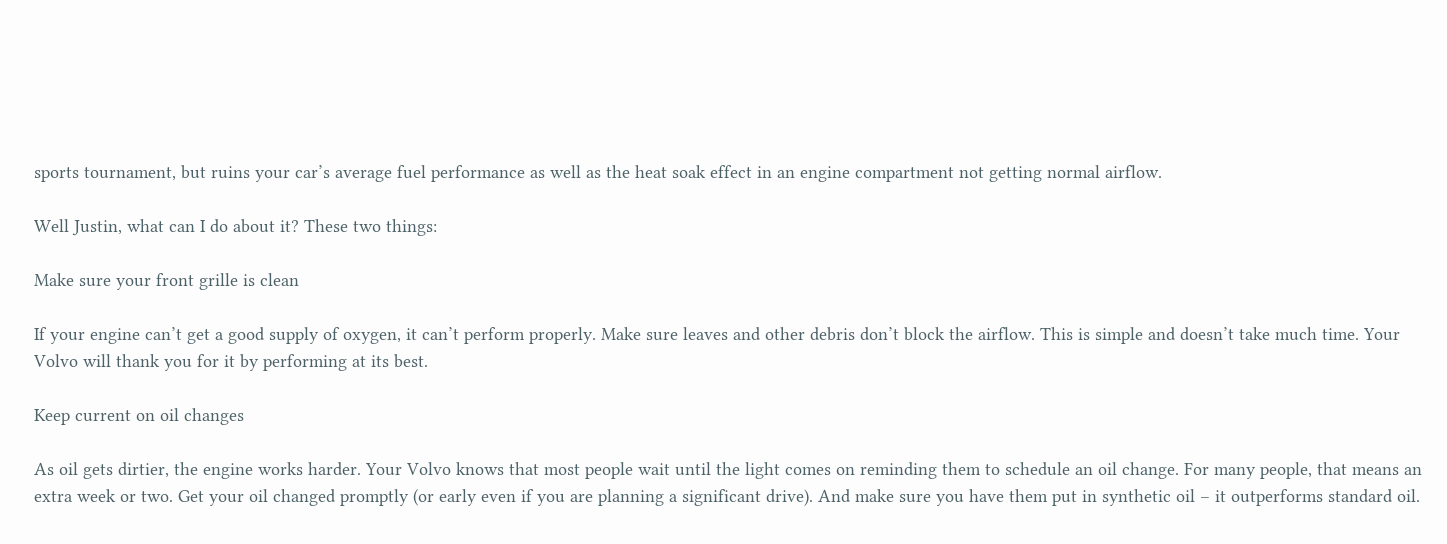sports tournament, but ruins your car’s average fuel performance as well as the heat soak effect in an engine compartment not getting normal airflow.

Well Justin, what can I do about it? These two things:

Make sure your front grille is clean

If your engine can’t get a good supply of oxygen, it can’t perform properly. Make sure leaves and other debris don’t block the airflow. This is simple and doesn’t take much time. Your Volvo will thank you for it by performing at its best.

Keep current on oil changes

As oil gets dirtier, the engine works harder. Your Volvo knows that most people wait until the light comes on reminding them to schedule an oil change. For many people, that means an extra week or two. Get your oil changed promptly (or early even if you are planning a significant drive). And make sure you have them put in synthetic oil – it outperforms standard oil.